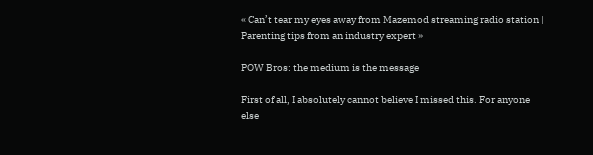« Can’t tear my eyes away from Mazemod streaming radio station | Parenting tips from an industry expert »

POW Bros: the medium is the message

First of all, I absolutely cannot believe I missed this. For anyone else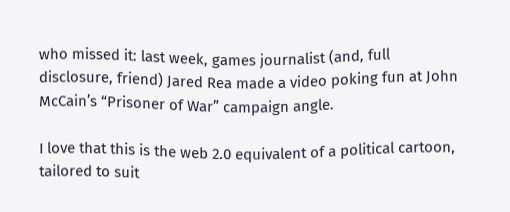who missed it: last week, games journalist (and, full disclosure, friend) Jared Rea made a video poking fun at John McCain’s “Prisoner of War” campaign angle.

I love that this is the web 2.0 equivalent of a political cartoon, tailored to suit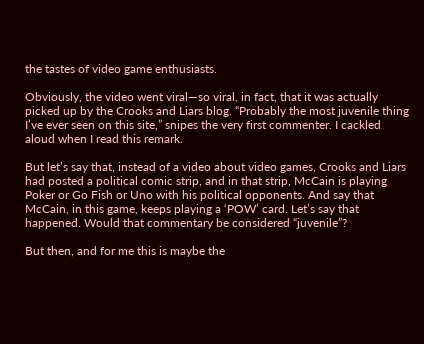the tastes of video game enthusiasts.

Obviously, the video went viral—so viral, in fact, that it was actually picked up by the Crooks and Liars blog. “Probably the most juvenile thing I’ve ever seen on this site,” snipes the very first commenter. I cackled aloud when I read this remark.

But let’s say that, instead of a video about video games, Crooks and Liars had posted a political comic strip, and in that strip, McCain is playing Poker or Go Fish or Uno with his political opponents. And say that McCain, in this game, keeps playing a ‘POW’ card. Let’s say that happened. Would that commentary be considered “juvenile”?

But then, and for me this is maybe the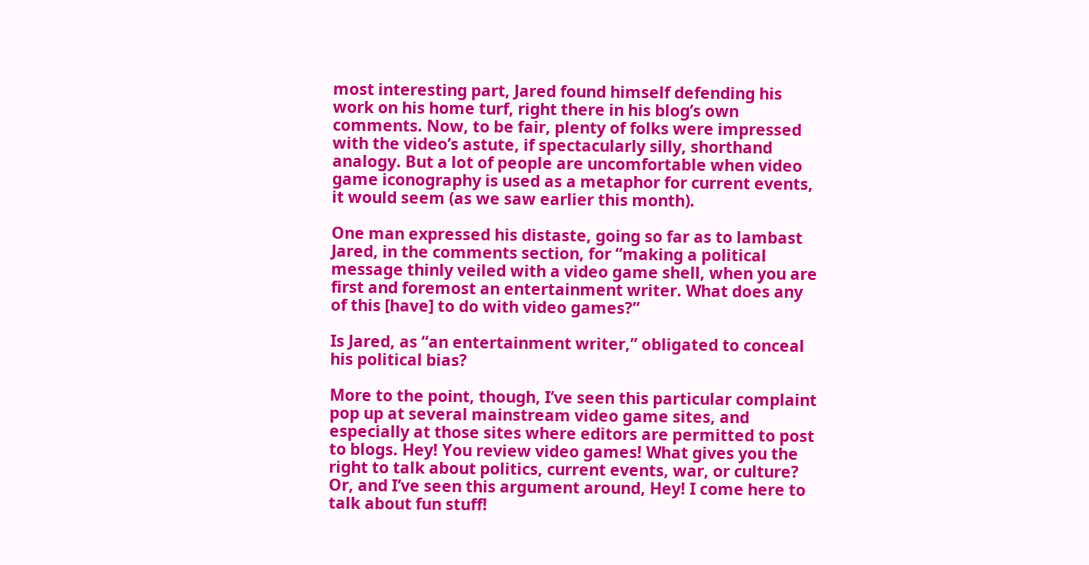most interesting part, Jared found himself defending his work on his home turf, right there in his blog’s own comments. Now, to be fair, plenty of folks were impressed with the video’s astute, if spectacularly silly, shorthand analogy. But a lot of people are uncomfortable when video game iconography is used as a metaphor for current events, it would seem (as we saw earlier this month).

One man expressed his distaste, going so far as to lambast Jared, in the comments section, for “making a political message thinly veiled with a video game shell, when you are first and foremost an entertainment writer. What does any of this [have] to do with video games?”

Is Jared, as “an entertainment writer,” obligated to conceal his political bias?

More to the point, though, I’ve seen this particular complaint pop up at several mainstream video game sites, and especially at those sites where editors are permitted to post to blogs. Hey! You review video games! What gives you the right to talk about politics, current events, war, or culture? Or, and I’ve seen this argument around, Hey! I come here to talk about fun stuff!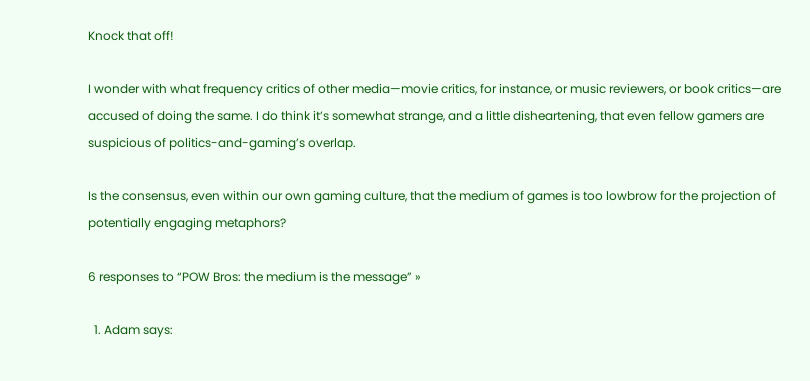Knock that off!

I wonder with what frequency critics of other media—movie critics, for instance, or music reviewers, or book critics—are accused of doing the same. I do think it’s somewhat strange, and a little disheartening, that even fellow gamers are suspicious of politics-and-gaming’s overlap.

Is the consensus, even within our own gaming culture, that the medium of games is too lowbrow for the projection of potentially engaging metaphors?

6 responses to “POW Bros: the medium is the message” »

  1. Adam says: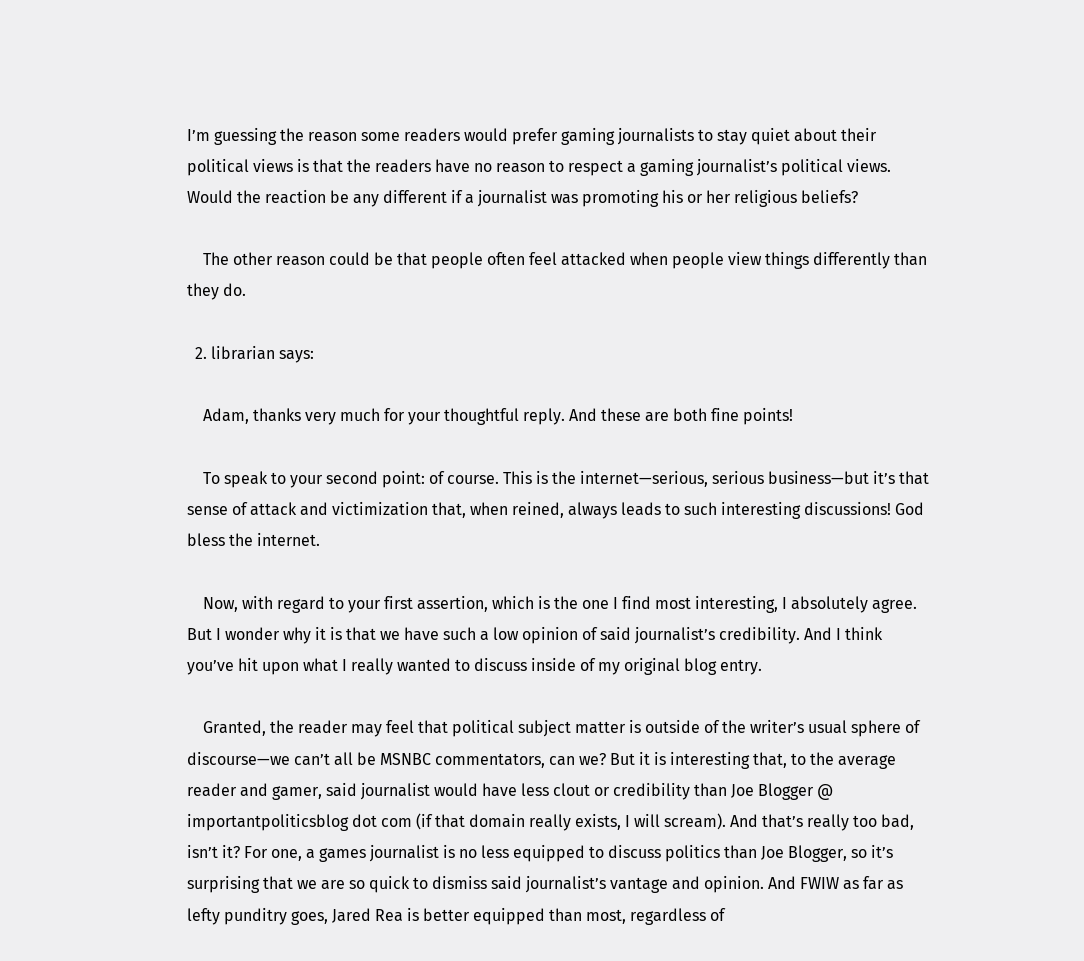I’m guessing the reason some readers would prefer gaming journalists to stay quiet about their political views is that the readers have no reason to respect a gaming journalist’s political views. Would the reaction be any different if a journalist was promoting his or her religious beliefs?

    The other reason could be that people often feel attacked when people view things differently than they do.

  2. librarian says:

    Adam, thanks very much for your thoughtful reply. And these are both fine points!

    To speak to your second point: of course. This is the internet—serious, serious business—but it’s that sense of attack and victimization that, when reined, always leads to such interesting discussions! God bless the internet.

    Now, with regard to your first assertion, which is the one I find most interesting, I absolutely agree. But I wonder why it is that we have such a low opinion of said journalist’s credibility. And I think you’ve hit upon what I really wanted to discuss inside of my original blog entry.

    Granted, the reader may feel that political subject matter is outside of the writer’s usual sphere of discourse—we can’t all be MSNBC commentators, can we? But it is interesting that, to the average reader and gamer, said journalist would have less clout or credibility than Joe Blogger @ importantpoliticsblog dot com (if that domain really exists, I will scream). And that’s really too bad, isn’t it? For one, a games journalist is no less equipped to discuss politics than Joe Blogger, so it’s surprising that we are so quick to dismiss said journalist’s vantage and opinion. And FWIW as far as lefty punditry goes, Jared Rea is better equipped than most, regardless of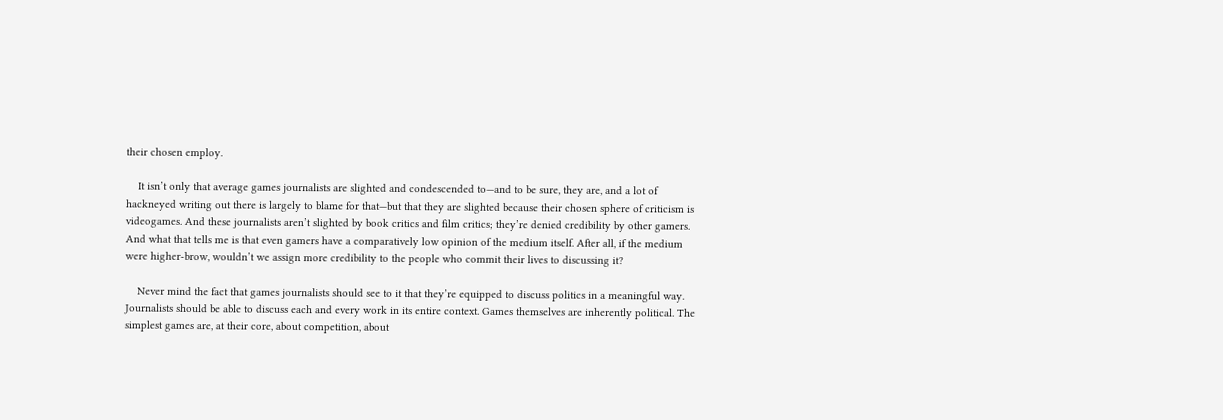their chosen employ.

    It isn’t only that average games journalists are slighted and condescended to—and to be sure, they are, and a lot of hackneyed writing out there is largely to blame for that—but that they are slighted because their chosen sphere of criticism is videogames. And these journalists aren’t slighted by book critics and film critics; they’re denied credibility by other gamers. And what that tells me is that even gamers have a comparatively low opinion of the medium itself. After all, if the medium were higher-brow, wouldn’t we assign more credibility to the people who commit their lives to discussing it?

    Never mind the fact that games journalists should see to it that they’re equipped to discuss politics in a meaningful way. Journalists should be able to discuss each and every work in its entire context. Games themselves are inherently political. The simplest games are, at their core, about competition, about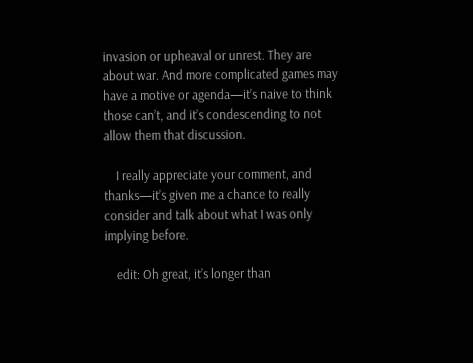invasion or upheaval or unrest. They are about war. And more complicated games may have a motive or agenda—it’s naive to think those can’t, and it’s condescending to not allow them that discussion.

    I really appreciate your comment, and thanks—it’s given me a chance to really consider and talk about what I was only implying before.

    edit: Oh great, it’s longer than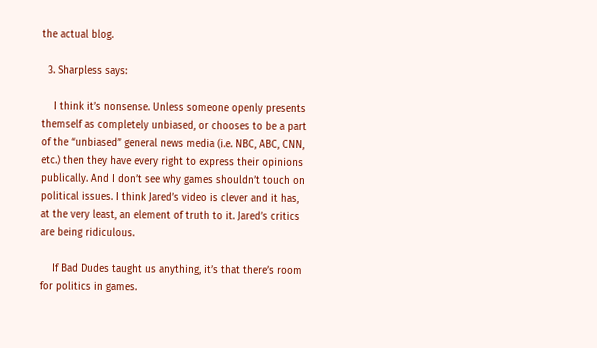the actual blog.

  3. Sharpless says:

    I think it’s nonsense. Unless someone openly presents themself as completely unbiased, or chooses to be a part of the “unbiased” general news media (i.e. NBC, ABC, CNN, etc.) then they have every right to express their opinions publically. And I don’t see why games shouldn’t touch on political issues. I think Jared’s video is clever and it has, at the very least, an element of truth to it. Jared’s critics are being ridiculous.

    If Bad Dudes taught us anything, it’s that there’s room for politics in games.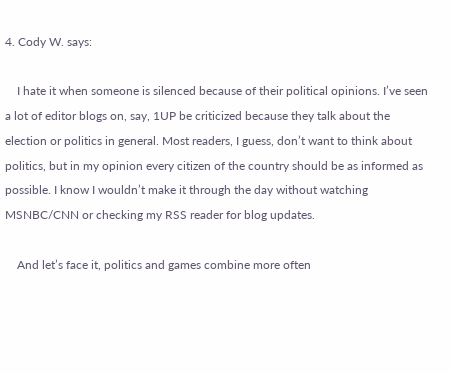4. Cody W. says:

    I hate it when someone is silenced because of their political opinions. I’ve seen a lot of editor blogs on, say, 1UP be criticized because they talk about the election or politics in general. Most readers, I guess, don’t want to think about politics, but in my opinion every citizen of the country should be as informed as possible. I know I wouldn’t make it through the day without watching MSNBC/CNN or checking my RSS reader for blog updates.

    And let’s face it, politics and games combine more often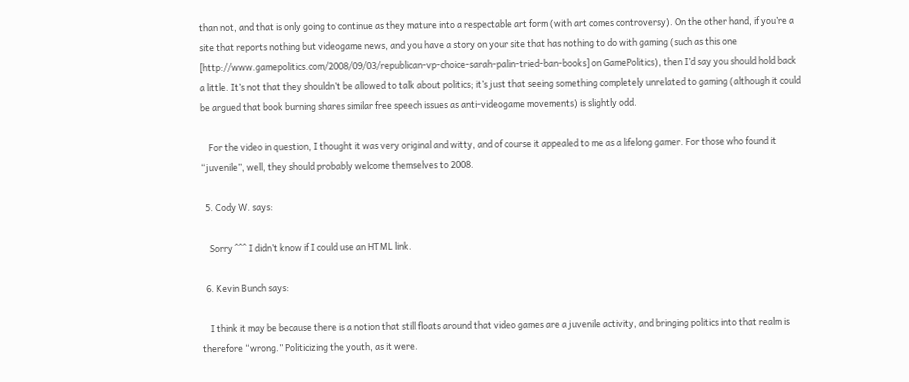than not, and that is only going to continue as they mature into a respectable art form (with art comes controversy). On the other hand, if you’re a site that reports nothing but videogame news, and you have a story on your site that has nothing to do with gaming (such as this one [http://www.gamepolitics.com/2008/09/03/republican-vp-choice-sarah-palin-tried-ban-books] on GamePolitics), then I’d say you should hold back a little. It’s not that they shouldn’t be allowed to talk about politics; it’s just that seeing something completely unrelated to gaming (although it could be argued that book burning shares similar free speech issues as anti-videogame movements) is slightly odd.

    For the video in question, I thought it was very original and witty, and of course it appealed to me as a lifelong gamer. For those who found it “juvenile”, well, they should probably welcome themselves to 2008.

  5. Cody W. says:

    Sorry ^^^ I didn’t know if I could use an HTML link.

  6. Kevin Bunch says:

    I think it may be because there is a notion that still floats around that video games are a juvenile activity, and bringing politics into that realm is therefore “wrong.” Politicizing the youth, as it were.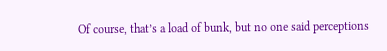Of course, that’s a load of bunk, but no one said perceptions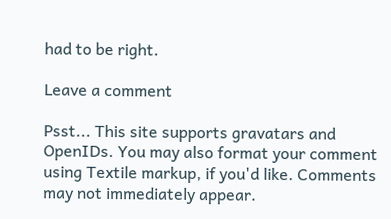had to be right.

Leave a comment

Psst... This site supports gravatars and OpenIDs. You may also format your comment using Textile markup, if you'd like. Comments may not immediately appear.